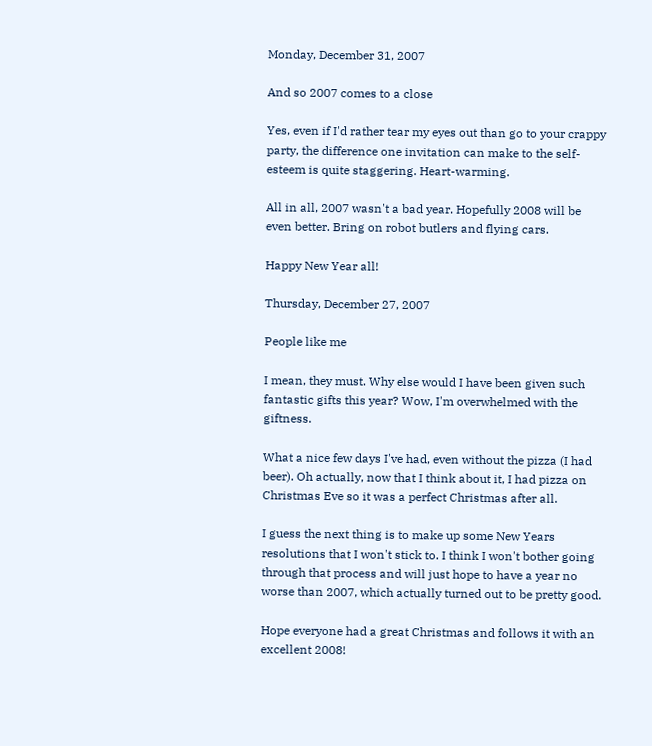Monday, December 31, 2007

And so 2007 comes to a close

Yes, even if I'd rather tear my eyes out than go to your crappy party, the difference one invitation can make to the self-esteem is quite staggering. Heart-warming.

All in all, 2007 wasn't a bad year. Hopefully 2008 will be even better. Bring on robot butlers and flying cars.

Happy New Year all!

Thursday, December 27, 2007

People like me

I mean, they must. Why else would I have been given such fantastic gifts this year? Wow, I'm overwhelmed with the giftness.

What a nice few days I've had, even without the pizza (I had beer). Oh actually, now that I think about it, I had pizza on Christmas Eve so it was a perfect Christmas after all.

I guess the next thing is to make up some New Years resolutions that I won't stick to. I think I won't bother going through that process and will just hope to have a year no worse than 2007, which actually turned out to be pretty good.

Hope everyone had a great Christmas and follows it with an excellent 2008!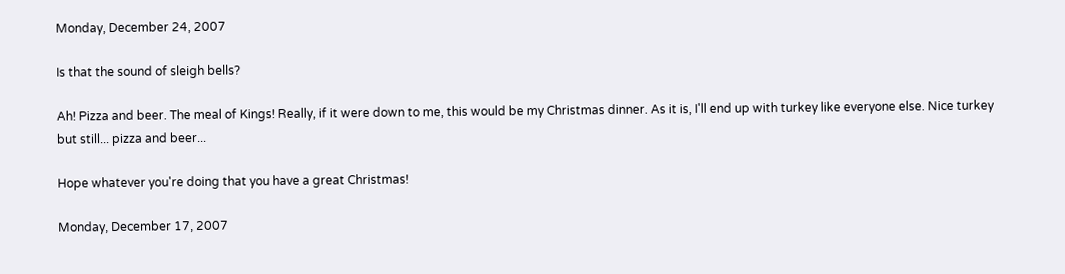Monday, December 24, 2007

Is that the sound of sleigh bells?

Ah! Pizza and beer. The meal of Kings! Really, if it were down to me, this would be my Christmas dinner. As it is, I'll end up with turkey like everyone else. Nice turkey but still... pizza and beer...

Hope whatever you're doing that you have a great Christmas!

Monday, December 17, 2007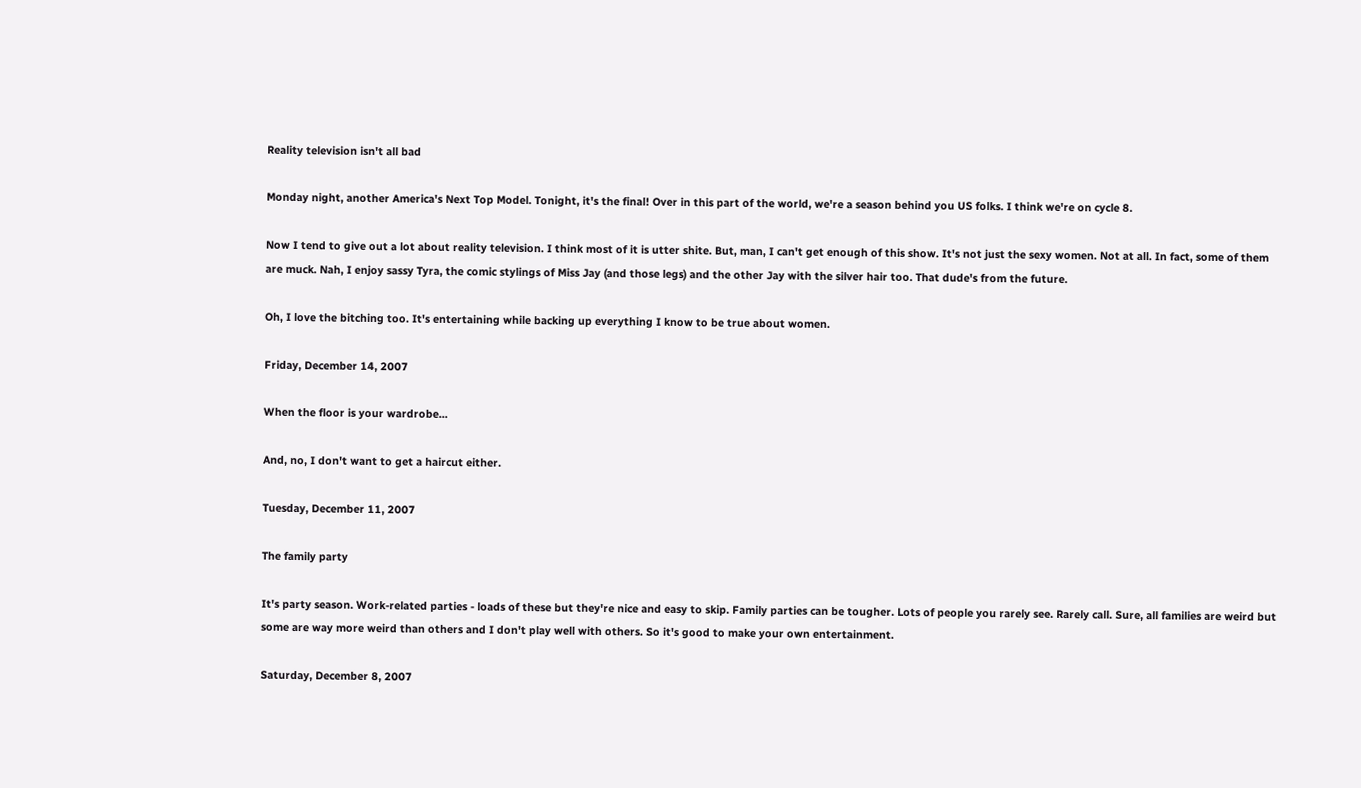Reality television isn't all bad

Monday night, another America's Next Top Model. Tonight, it's the final! Over in this part of the world, we're a season behind you US folks. I think we're on cycle 8.

Now I tend to give out a lot about reality television. I think most of it is utter shite. But, man, I can't get enough of this show. It's not just the sexy women. Not at all. In fact, some of them are muck. Nah, I enjoy sassy Tyra, the comic stylings of Miss Jay (and those legs) and the other Jay with the silver hair too. That dude's from the future.

Oh, I love the bitching too. It's entertaining while backing up everything I know to be true about women.

Friday, December 14, 2007

When the floor is your wardrobe...

And, no, I don't want to get a haircut either.

Tuesday, December 11, 2007

The family party

It's party season. Work-related parties - loads of these but they're nice and easy to skip. Family parties can be tougher. Lots of people you rarely see. Rarely call. Sure, all families are weird but some are way more weird than others and I don't play well with others. So it's good to make your own entertainment.

Saturday, December 8, 2007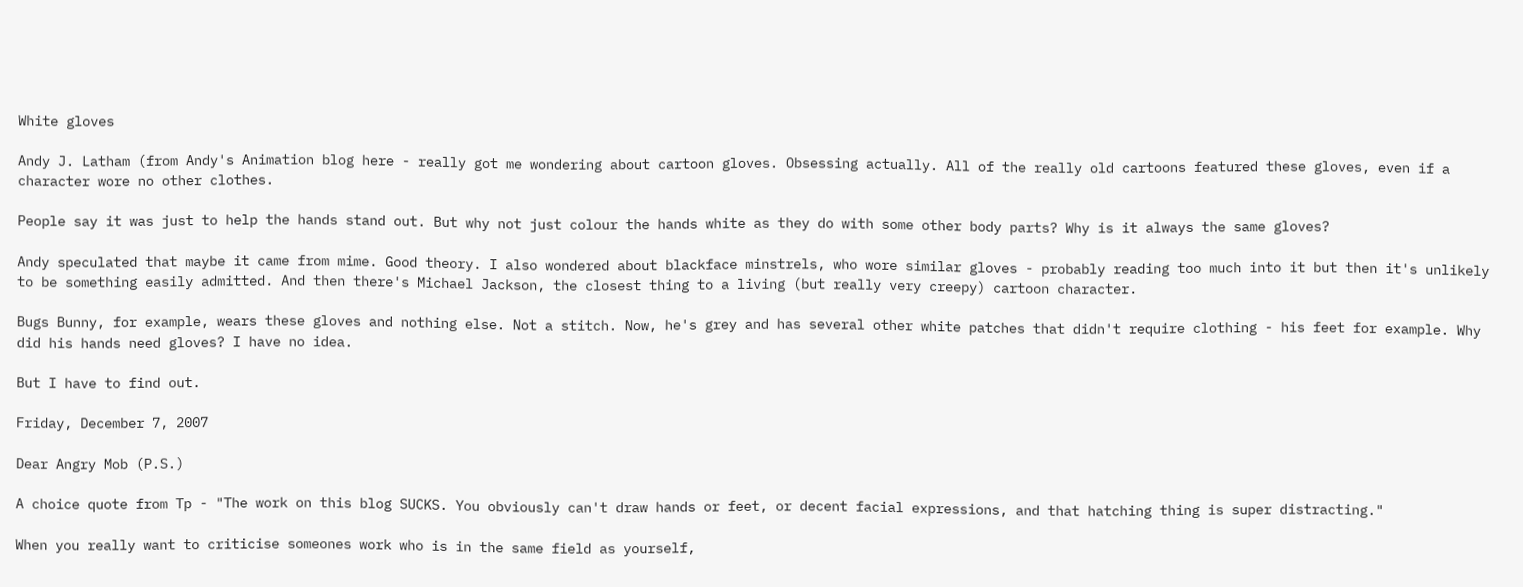White gloves

Andy J. Latham (from Andy's Animation blog here - really got me wondering about cartoon gloves. Obsessing actually. All of the really old cartoons featured these gloves, even if a character wore no other clothes.

People say it was just to help the hands stand out. But why not just colour the hands white as they do with some other body parts? Why is it always the same gloves?

Andy speculated that maybe it came from mime. Good theory. I also wondered about blackface minstrels, who wore similar gloves - probably reading too much into it but then it's unlikely to be something easily admitted. And then there's Michael Jackson, the closest thing to a living (but really very creepy) cartoon character.

Bugs Bunny, for example, wears these gloves and nothing else. Not a stitch. Now, he's grey and has several other white patches that didn't require clothing - his feet for example. Why did his hands need gloves? I have no idea.

But I have to find out.

Friday, December 7, 2007

Dear Angry Mob (P.S.)

A choice quote from Tp - "The work on this blog SUCKS. You obviously can't draw hands or feet, or decent facial expressions, and that hatching thing is super distracting."

When you really want to criticise someones work who is in the same field as yourself,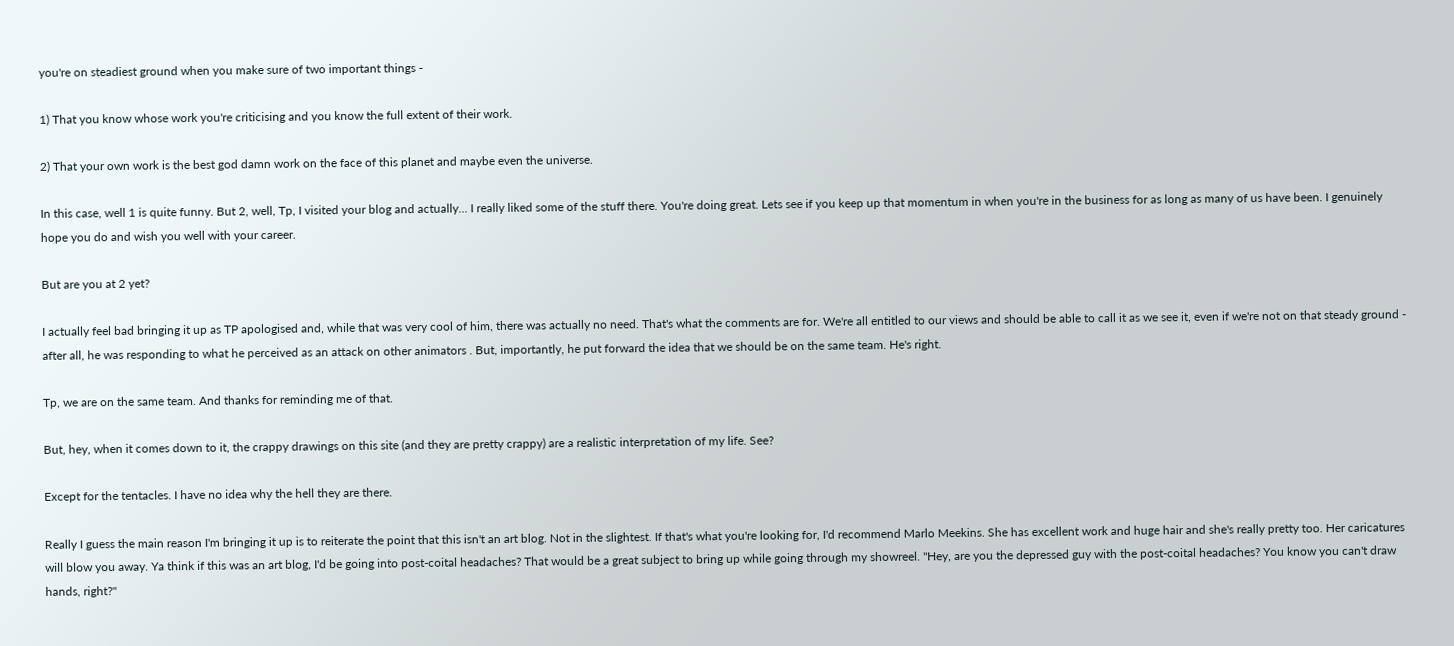you're on steadiest ground when you make sure of two important things -

1) That you know whose work you're criticising and you know the full extent of their work.

2) That your own work is the best god damn work on the face of this planet and maybe even the universe.

In this case, well 1 is quite funny. But 2, well, Tp, I visited your blog and actually... I really liked some of the stuff there. You're doing great. Lets see if you keep up that momentum in when you're in the business for as long as many of us have been. I genuinely hope you do and wish you well with your career.

But are you at 2 yet?

I actually feel bad bringing it up as TP apologised and, while that was very cool of him, there was actually no need. That's what the comments are for. We're all entitled to our views and should be able to call it as we see it, even if we're not on that steady ground - after all, he was responding to what he perceived as an attack on other animators . But, importantly, he put forward the idea that we should be on the same team. He's right.

Tp, we are on the same team. And thanks for reminding me of that.

But, hey, when it comes down to it, the crappy drawings on this site (and they are pretty crappy) are a realistic interpretation of my life. See?

Except for the tentacles. I have no idea why the hell they are there.

Really I guess the main reason I'm bringing it up is to reiterate the point that this isn't an art blog. Not in the slightest. If that's what you're looking for, I'd recommend Marlo Meekins. She has excellent work and huge hair and she's really pretty too. Her caricatures will blow you away. Ya think if this was an art blog, I'd be going into post-coital headaches? That would be a great subject to bring up while going through my showreel. "Hey, are you the depressed guy with the post-coital headaches? You know you can't draw hands, right?"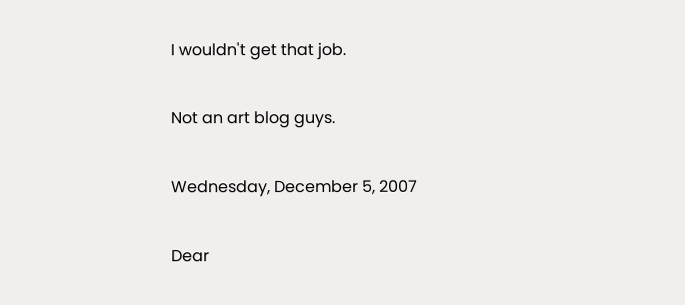I wouldn't get that job.

Not an art blog guys.

Wednesday, December 5, 2007

Dear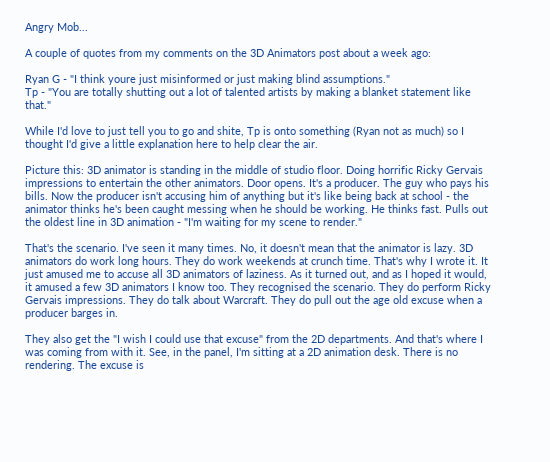Angry Mob...

A couple of quotes from my comments on the 3D Animators post about a week ago:

Ryan G - "I think youre just misinformed or just making blind assumptions."
Tp - "You are totally shutting out a lot of talented artists by making a blanket statement like that."

While I'd love to just tell you to go and shite, Tp is onto something (Ryan not as much) so I thought I'd give a little explanation here to help clear the air.

Picture this: 3D animator is standing in the middle of studio floor. Doing horrific Ricky Gervais impressions to entertain the other animators. Door opens. It's a producer. The guy who pays his bills. Now the producer isn't accusing him of anything but it's like being back at school - the animator thinks he's been caught messing when he should be working. He thinks fast. Pulls out the oldest line in 3D animation - "I'm waiting for my scene to render."

That's the scenario. I've seen it many times. No, it doesn't mean that the animator is lazy. 3D animators do work long hours. They do work weekends at crunch time. That's why I wrote it. It just amused me to accuse all 3D animators of laziness. As it turned out, and as I hoped it would, it amused a few 3D animators I know too. They recognised the scenario. They do perform Ricky Gervais impressions. They do talk about Warcraft. They do pull out the age old excuse when a producer barges in.

They also get the "I wish I could use that excuse" from the 2D departments. And that's where I was coming from with it. See, in the panel, I'm sitting at a 2D animation desk. There is no rendering. The excuse is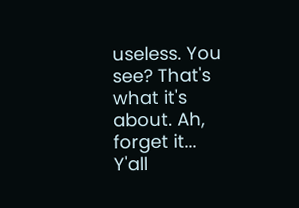useless. You see? That's what it's about. Ah, forget it... Y'all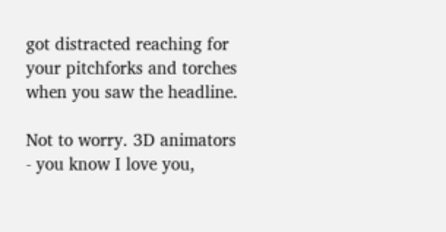got distracted reaching for your pitchforks and torches when you saw the headline.

Not to worry. 3D animators - you know I love you,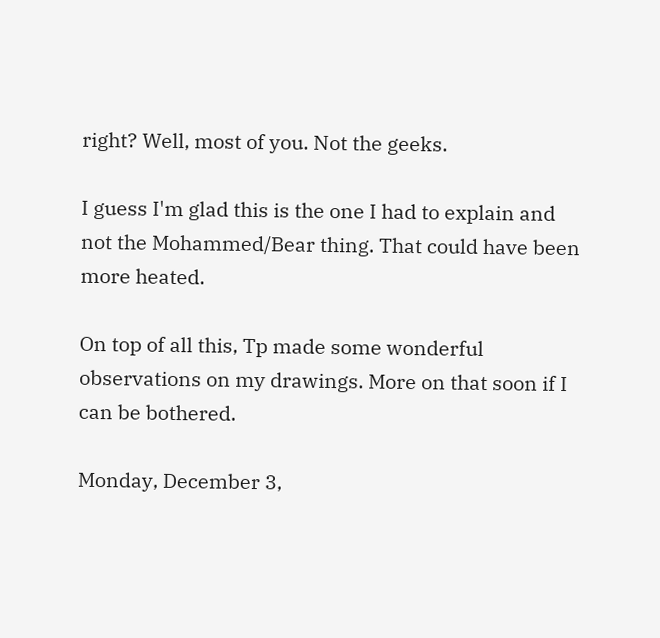right? Well, most of you. Not the geeks.

I guess I'm glad this is the one I had to explain and not the Mohammed/Bear thing. That could have been more heated.

On top of all this, Tp made some wonderful observations on my drawings. More on that soon if I can be bothered.

Monday, December 3,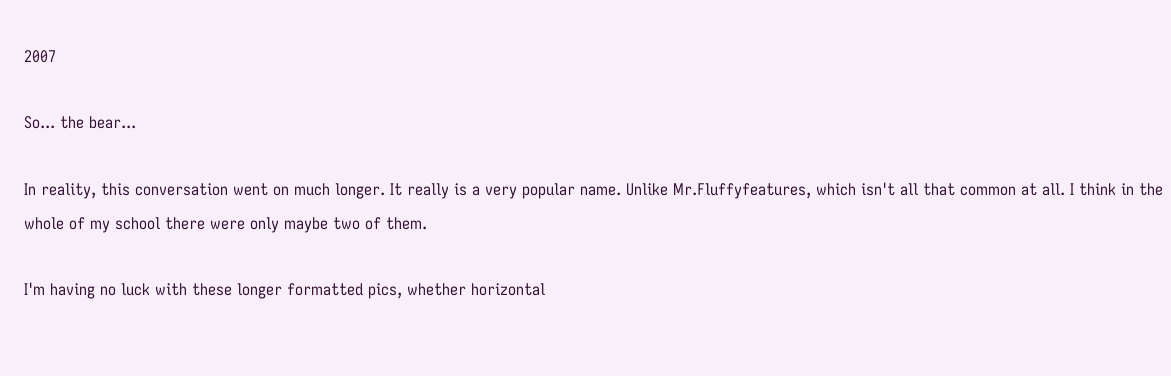2007

So... the bear...

In reality, this conversation went on much longer. It really is a very popular name. Unlike Mr.Fluffyfeatures, which isn't all that common at all. I think in the whole of my school there were only maybe two of them.

I'm having no luck with these longer formatted pics, whether horizontal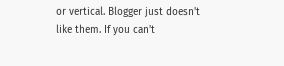or vertical. Blogger just doesn't like them. If you can't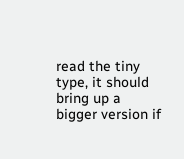read the tiny type, it should bring up a bigger version if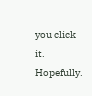you click it. Hopefully.